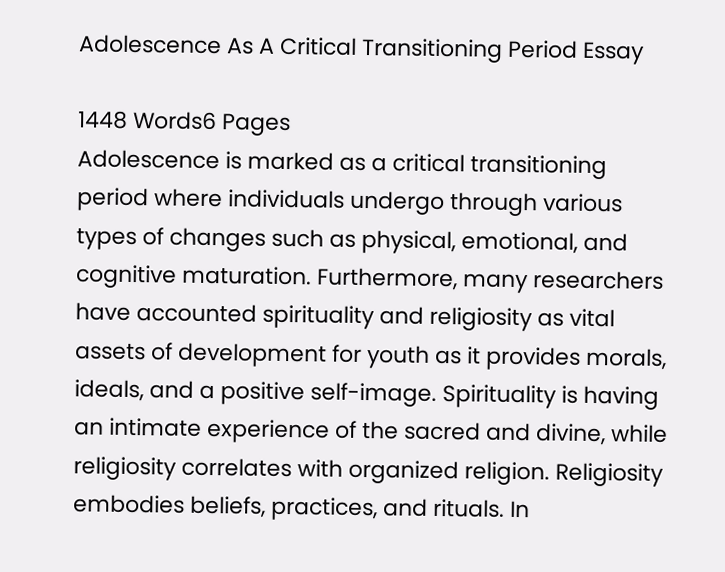Adolescence As A Critical Transitioning Period Essay

1448 Words6 Pages
Adolescence is marked as a critical transitioning period where individuals undergo through various types of changes such as physical, emotional, and cognitive maturation. Furthermore, many researchers have accounted spirituality and religiosity as vital assets of development for youth as it provides morals, ideals, and a positive self-image. Spirituality is having an intimate experience of the sacred and divine, while religiosity correlates with organized religion. Religiosity embodies beliefs, practices, and rituals. In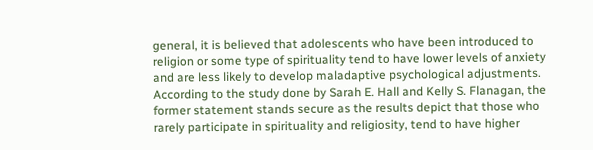general, it is believed that adolescents who have been introduced to religion or some type of spirituality tend to have lower levels of anxiety and are less likely to develop maladaptive psychological adjustments.
According to the study done by Sarah E. Hall and Kelly S. Flanagan, the former statement stands secure as the results depict that those who rarely participate in spirituality and religiosity, tend to have higher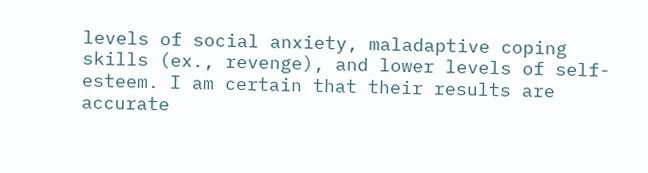levels of social anxiety, maladaptive coping skills (ex., revenge), and lower levels of self-esteem. I am certain that their results are accurate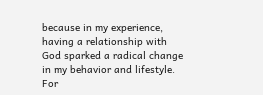because in my experience, having a relationship with God sparked a radical change in my behavior and lifestyle. For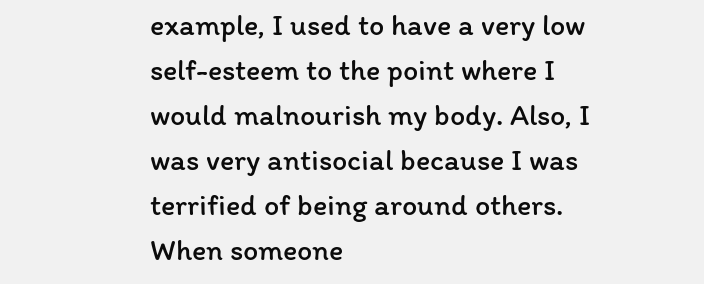example, I used to have a very low self-esteem to the point where I would malnourish my body. Also, I was very antisocial because I was terrified of being around others. When someone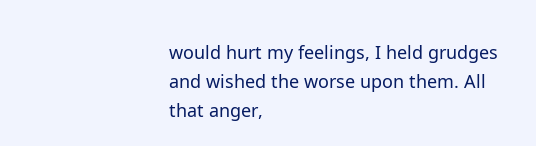would hurt my feelings, I held grudges and wished the worse upon them. All that anger,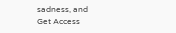sadness, and
Get Access